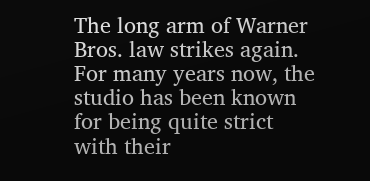The long arm of Warner Bros. law strikes again. For many years now, the studio has been known for being quite strict with their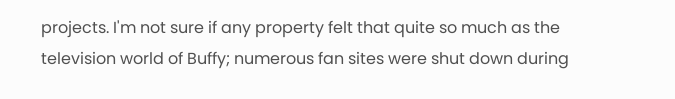projects. I'm not sure if any property felt that quite so much as the television world of Buffy; numerous fan sites were shut down during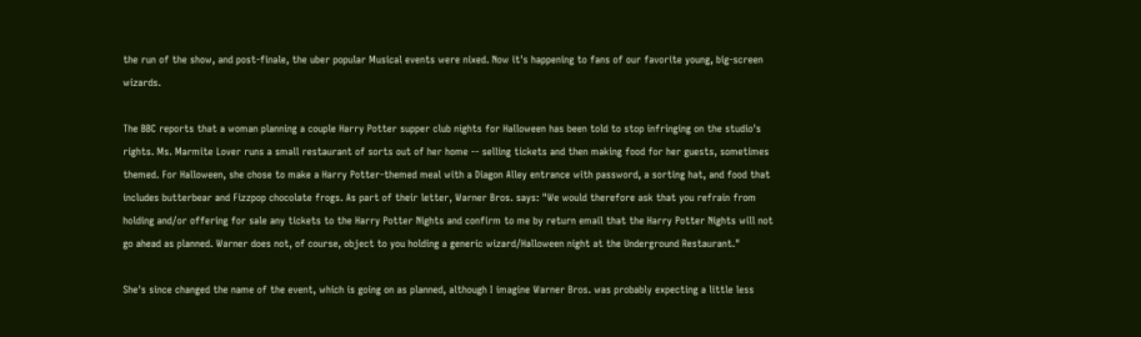the run of the show, and post-finale, the uber popular Musical events were nixed. Now it's happening to fans of our favorite young, big-screen wizards.

The BBC reports that a woman planning a couple Harry Potter supper club nights for Halloween has been told to stop infringing on the studio's rights. Ms. Marmite Lover runs a small restaurant of sorts out of her home -- selling tickets and then making food for her guests, sometimes themed. For Halloween, she chose to make a Harry Potter-themed meal with a Diagon Alley entrance with password, a sorting hat, and food that includes butterbear and Fizzpop chocolate frogs. As part of their letter, Warner Bros. says: "We would therefore ask that you refrain from holding and/or offering for sale any tickets to the Harry Potter Nights and confirm to me by return email that the Harry Potter Nights will not go ahead as planned. Warner does not, of course, object to you holding a generic wizard/Halloween night at the Underground Restaurant."

She's since changed the name of the event, which is going on as planned, although I imagine Warner Bros. was probably expecting a little less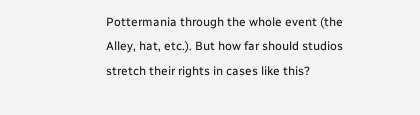Pottermania through the whole event (the Alley, hat, etc.). But how far should studios stretch their rights in cases like this?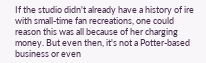If the studio didn't already have a history of ire with small-time fan recreations, one could reason this was all because of her charging money. But even then, it's not a Potter-based business or even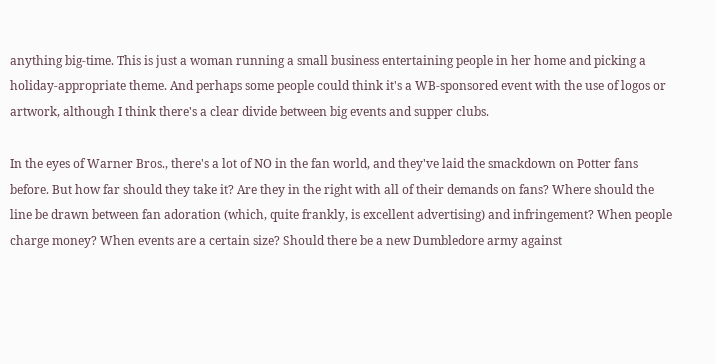anything big-time. This is just a woman running a small business entertaining people in her home and picking a holiday-appropriate theme. And perhaps some people could think it's a WB-sponsored event with the use of logos or artwork, although I think there's a clear divide between big events and supper clubs.

In the eyes of Warner Bros., there's a lot of NO in the fan world, and they've laid the smackdown on Potter fans before. But how far should they take it? Are they in the right with all of their demands on fans? Where should the line be drawn between fan adoration (which, quite frankly, is excellent advertising) and infringement? When people charge money? When events are a certain size? Should there be a new Dumbledore army against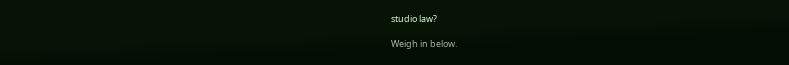studio law?

Weigh in below.